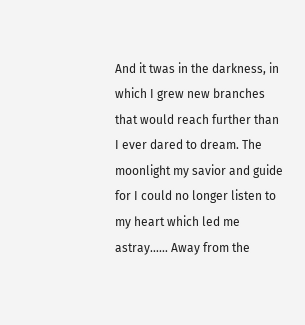And it twas in the darkness, in which I grew new branches that would reach further than I ever dared to dream. The moonlight my savior and guide for I could no longer listen to my heart which led me astray…… Away from the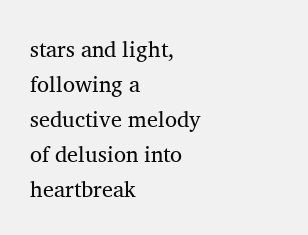stars and light, following a seductive melody of delusion into heartbreak